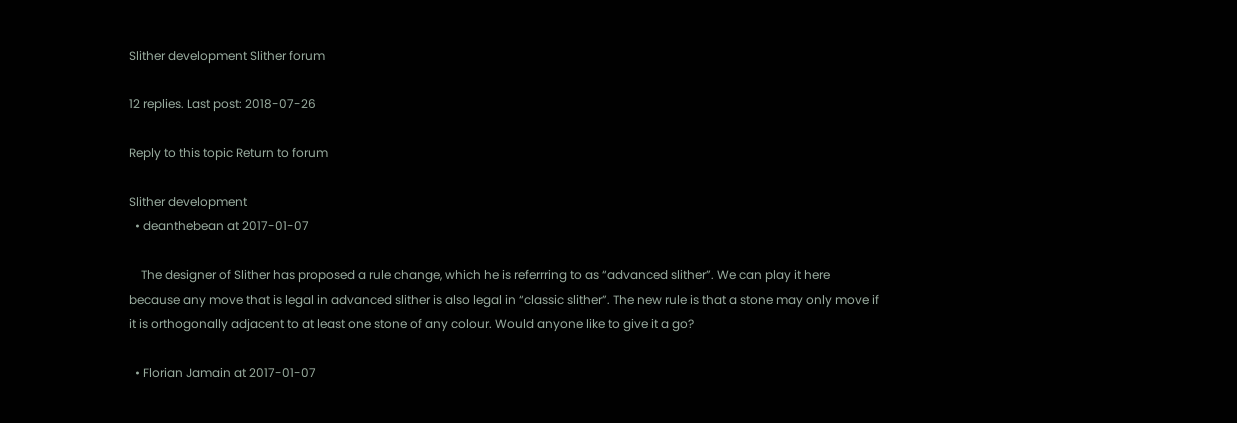Slither development Slither forum

12 replies. Last post: 2018-07-26

Reply to this topic Return to forum

Slither development
  • deanthebean at 2017-01-07

    The designer of Slither has proposed a rule change, which he is referrring to as “advanced slither”. We can play it here because any move that is legal in advanced slither is also legal in “classic slither”. The new rule is that a stone may only move if it is orthogonally adjacent to at least one stone of any colour. Would anyone like to give it a go?

  • Florian Jamain at 2017-01-07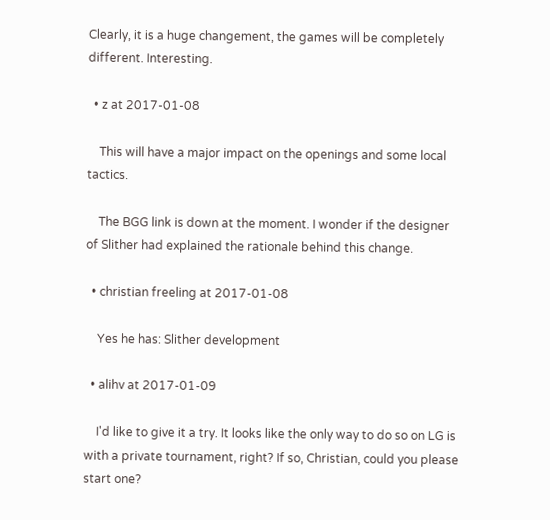Clearly, it is a huge changement, the games will be completely different. Interesting.

  • z at 2017-01-08

    This will have a major impact on the openings and some local tactics.

    The BGG link is down at the moment. I wonder if the designer of Slither had explained the rationale behind this change.

  • christian freeling at 2017-01-08

    Yes he has: Slither development

  • alihv at 2017-01-09

    I'd like to give it a try. It looks like the only way to do so on LG is with a private tournament, right? If so, Christian, could you please start one?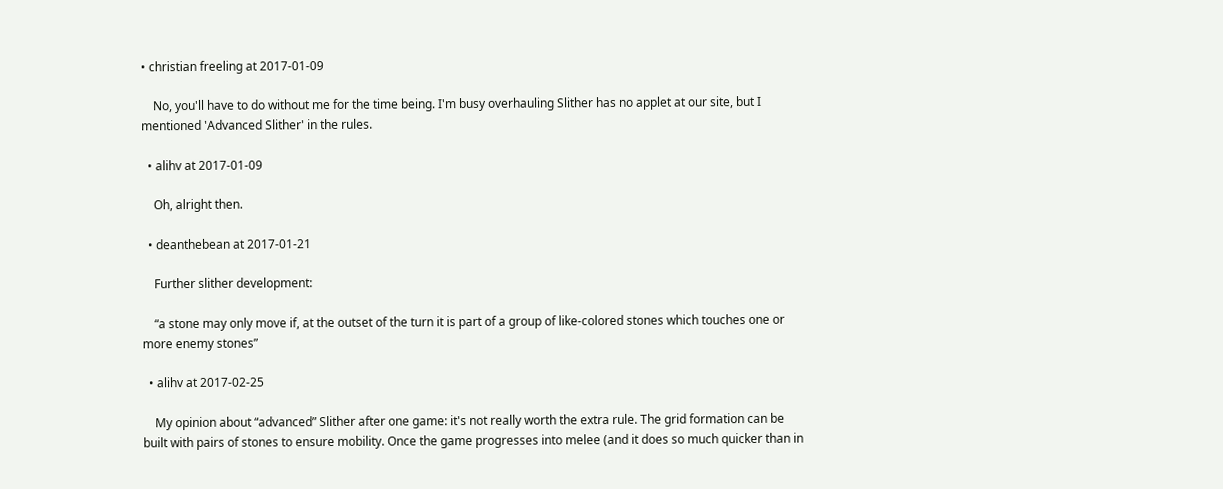• christian freeling at 2017-01-09

    No, you'll have to do without me for the time being. I'm busy overhauling Slither has no applet at our site, but I mentioned 'Advanced Slither' in the rules.

  • alihv at 2017-01-09

    Oh, alright then.

  • deanthebean at 2017-01-21

    Further slither development:

    “a stone may only move if, at the outset of the turn it is part of a group of like-colored stones which touches one or more enemy stones”

  • alihv at 2017-02-25

    My opinion about “advanced” Slither after one game: it's not really worth the extra rule. The grid formation can be built with pairs of stones to ensure mobility. Once the game progresses into melee (and it does so much quicker than in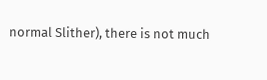normal Slither), there is not much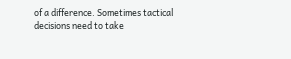of a difference. Sometimes tactical decisions need to take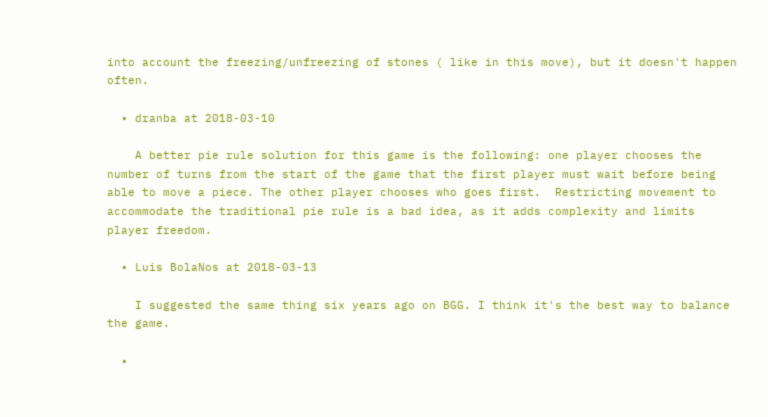into account the freezing/unfreezing of stones ( like in this move), but it doesn't happen often.

  • dranba at 2018-03-10

    A better pie rule solution for this game is the following: one player chooses the number of turns from the start of the game that the first player must wait before being able to move a piece. The other player chooses who goes first.  Restricting movement to accommodate the traditional pie rule is a bad idea, as it adds complexity and limits player freedom.

  • Luis BolaNos at 2018-03-13

    I suggested the same thing six years ago on BGG. I think it's the best way to balance the game.

  •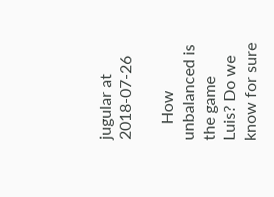jugular at 2018-07-26

    How unbalanced is the game Luis? Do we know for sure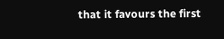that it favours the first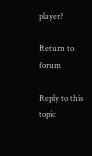player?

Return to forum

Reply to this topic